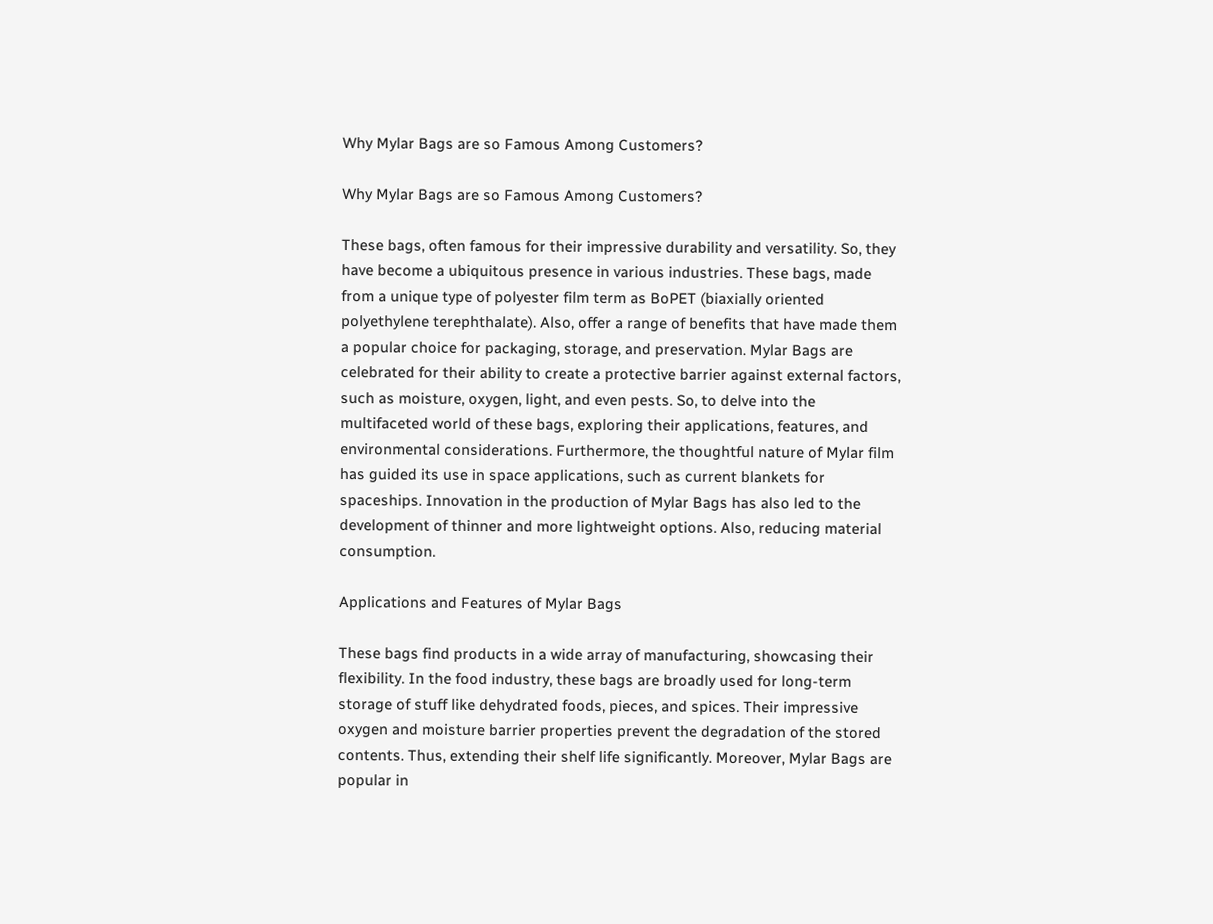Why Mylar Bags are so Famous Among Customers?

Why Mylar Bags are so Famous Among Customers?

These bags, often famous for their impressive durability and versatility. So, they have become a ubiquitous presence in various industries. These bags, made from a unique type of polyester film term as BoPET (biaxially oriented polyethylene terephthalate). Also, offer a range of benefits that have made them a popular choice for packaging, storage, and preservation. Mylar Bags are celebrated for their ability to create a protective barrier against external factors, such as moisture, oxygen, light, and even pests. So, to delve into the multifaceted world of these bags, exploring their applications, features, and environmental considerations. Furthermore, the thoughtful nature of Mylar film has guided its use in space applications, such as current blankets for spaceships. Innovation in the production of Mylar Bags has also led to the development of thinner and more lightweight options. Also, reducing material consumption.

Applications and Features of Mylar Bags

These bags find products in a wide array of manufacturing, showcasing their flexibility. In the food industry, these bags are broadly used for long-term storage of stuff like dehydrated foods, pieces, and spices. Their impressive oxygen and moisture barrier properties prevent the degradation of the stored contents. Thus, extending their shelf life significantly. Moreover, Mylar Bags are popular in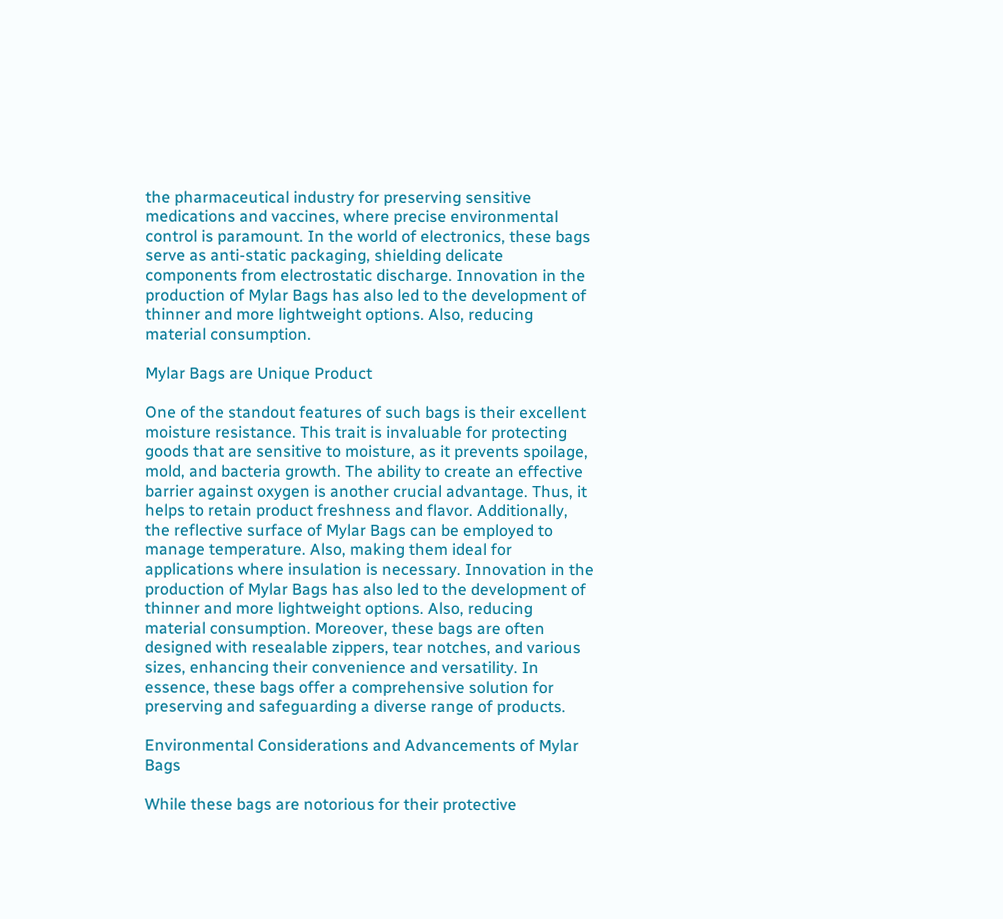the pharmaceutical industry for preserving sensitive medications and vaccines, where precise environmental control is paramount. In the world of electronics, these bags serve as anti-static packaging, shielding delicate components from electrostatic discharge. Innovation in the production of Mylar Bags has also led to the development of thinner and more lightweight options. Also, reducing material consumption.

Mylar Bags are Unique Product

One of the standout features of such bags is their excellent moisture resistance. This trait is invaluable for protecting goods that are sensitive to moisture, as it prevents spoilage, mold, and bacteria growth. The ability to create an effective barrier against oxygen is another crucial advantage. Thus, it helps to retain product freshness and flavor. Additionally, the reflective surface of Mylar Bags can be employed to manage temperature. Also, making them ideal for applications where insulation is necessary. Innovation in the production of Mylar Bags has also led to the development of thinner and more lightweight options. Also, reducing material consumption. Moreover, these bags are often designed with resealable zippers, tear notches, and various sizes, enhancing their convenience and versatility. In essence, these bags offer a comprehensive solution for preserving and safeguarding a diverse range of products.

Environmental Considerations and Advancements of Mylar Bags

While these bags are notorious for their protective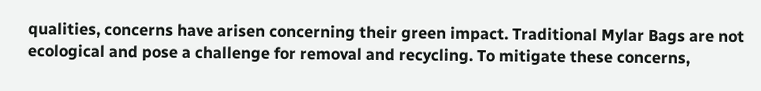qualities, concerns have arisen concerning their green impact. Traditional Mylar Bags are not ecological and pose a challenge for removal and recycling. To mitigate these concerns,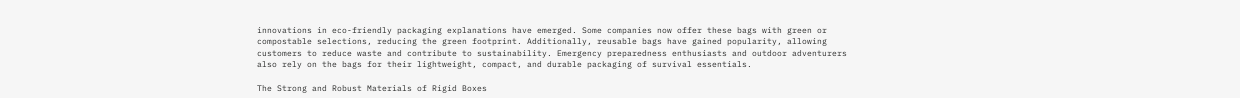innovations in eco-friendly packaging explanations have emerged. Some companies now offer these bags with green or compostable selections, reducing the green footprint. Additionally, reusable bags have gained popularity, allowing customers to reduce waste and contribute to sustainability. Emergency preparedness enthusiasts and outdoor adventurers also rely on the bags for their lightweight, compact, and durable packaging of survival essentials.

The Strong and Robust Materials of Rigid Boxes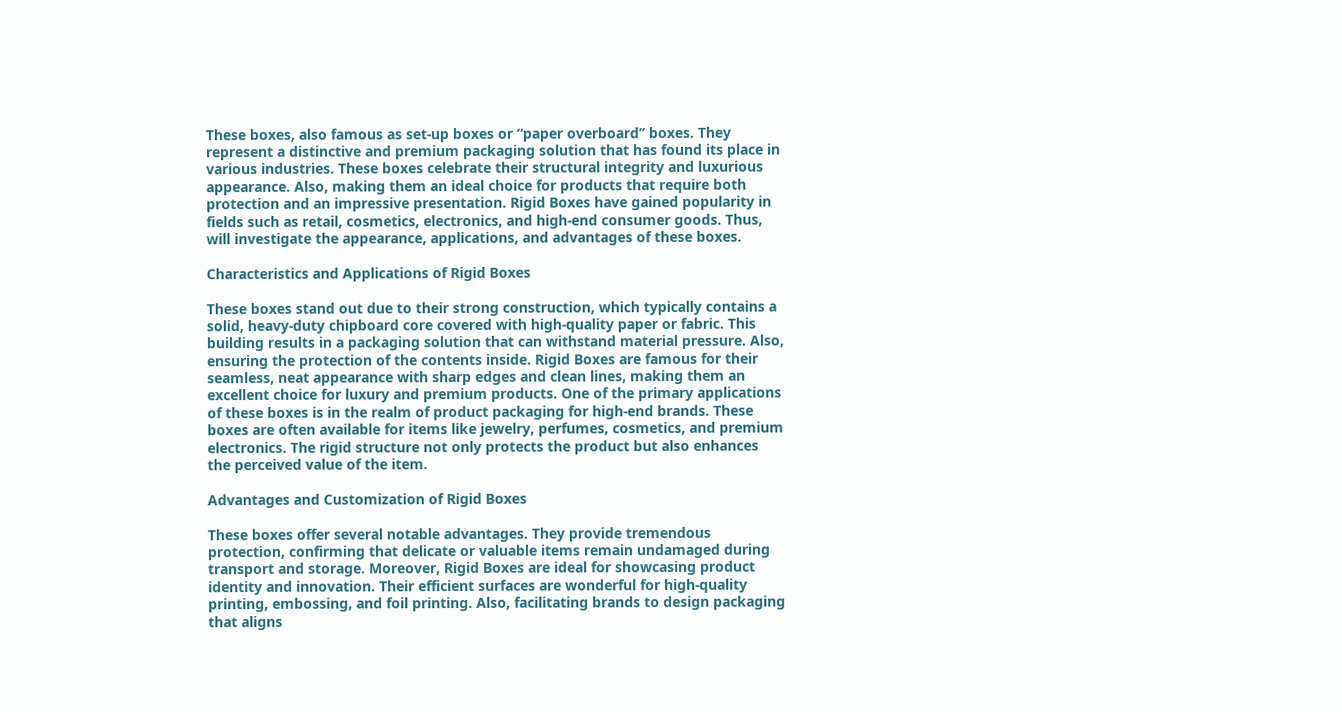These boxes, also famous as set-up boxes or “paper overboard” boxes. They represent a distinctive and premium packaging solution that has found its place in various industries. These boxes celebrate their structural integrity and luxurious appearance. Also, making them an ideal choice for products that require both protection and an impressive presentation. Rigid Boxes have gained popularity in fields such as retail, cosmetics, electronics, and high-end consumer goods. Thus, will investigate the appearance, applications, and advantages of these boxes.

Characteristics and Applications of Rigid Boxes

These boxes stand out due to their strong construction, which typically contains a solid, heavy-duty chipboard core covered with high-quality paper or fabric. This building results in a packaging solution that can withstand material pressure. Also, ensuring the protection of the contents inside. Rigid Boxes are famous for their seamless, neat appearance with sharp edges and clean lines, making them an excellent choice for luxury and premium products. One of the primary applications of these boxes is in the realm of product packaging for high-end brands. These boxes are often available for items like jewelry, perfumes, cosmetics, and premium electronics. The rigid structure not only protects the product but also enhances the perceived value of the item.

Advantages and Customization of Rigid Boxes

These boxes offer several notable advantages. They provide tremendous protection, confirming that delicate or valuable items remain undamaged during transport and storage. Moreover, Rigid Boxes are ideal for showcasing product identity and innovation. Their efficient surfaces are wonderful for high-quality printing, embossing, and foil printing. Also, facilitating brands to design packaging that aligns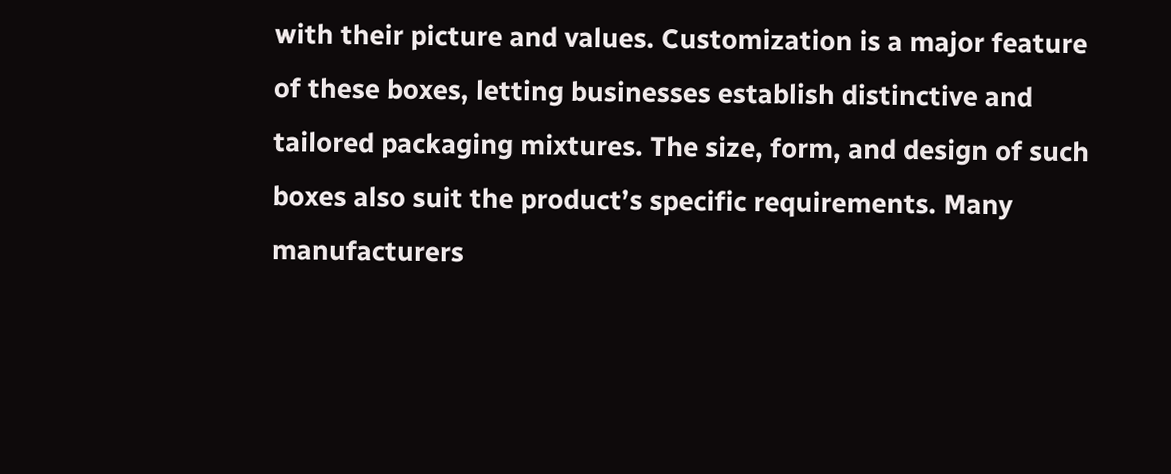with their picture and values. Customization is a major feature of these boxes, letting businesses establish distinctive and tailored packaging mixtures. The size, form, and design of such boxes also suit the product’s specific requirements. Many manufacturers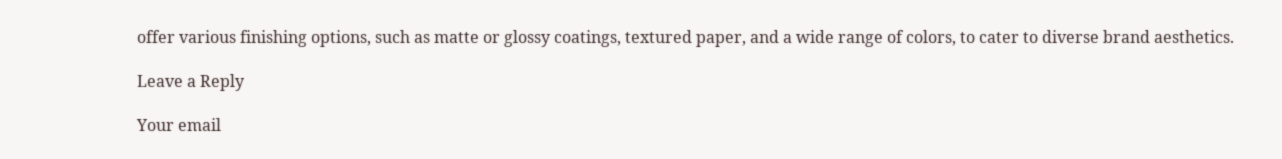offer various finishing options, such as matte or glossy coatings, textured paper, and a wide range of colors, to cater to diverse brand aesthetics.

Leave a Reply

Your email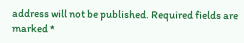address will not be published. Required fields are marked *